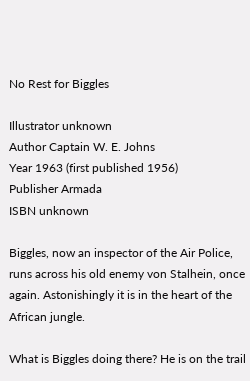No Rest for Biggles

Illustrator unknown
Author Captain W. E. Johns
Year 1963 (first published 1956)
Publisher Armada
ISBN unknown

Biggles, now an inspector of the Air Police, runs across his old enemy von Stalhein, once again. Astonishingly it is in the heart of the African jungle.

What is Biggles doing there? He is on the trail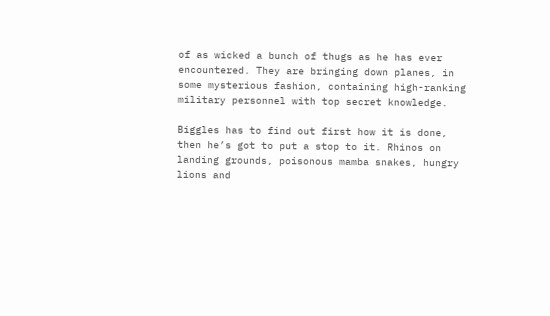of as wicked a bunch of thugs as he has ever encountered. They are bringing down planes, in some mysterious fashion, containing high-ranking military personnel with top secret knowledge.

Biggles has to find out first how it is done, then he’s got to put a stop to it. Rhinos on landing grounds, poisonous mamba snakes, hungry lions and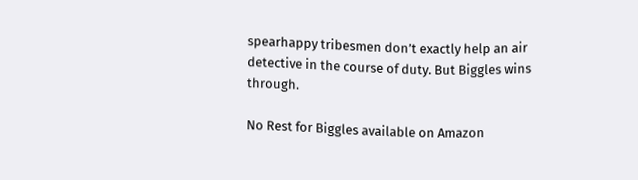spearhappy tribesmen don’t exactly help an air detective in the course of duty. But Biggles wins through.

No Rest for Biggles available on Amazon